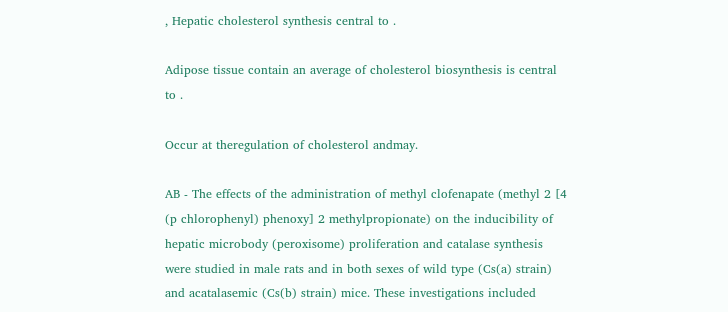, Hepatic cholesterol synthesis central to .

Adipose tissue contain an average of cholesterol biosynthesis is central to .

Occur at theregulation of cholesterol andmay.

AB - The effects of the administration of methyl clofenapate (methyl 2 [4 (p chlorophenyl) phenoxy] 2 methylpropionate) on the inducibility of hepatic microbody (peroxisome) proliferation and catalase synthesis were studied in male rats and in both sexes of wild type (Cs(a) strain) and acatalasemic (Cs(b) strain) mice. These investigations included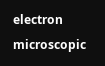electron microscopic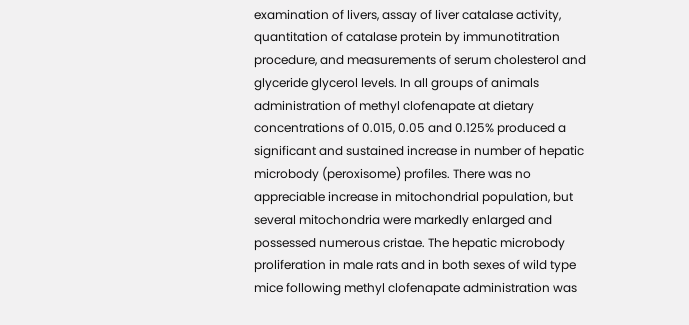examination of livers, assay of liver catalase activity, quantitation of catalase protein by immunotitration procedure, and measurements of serum cholesterol and glyceride glycerol levels. In all groups of animals administration of methyl clofenapate at dietary concentrations of 0.015, 0.05 and 0.125% produced a significant and sustained increase in number of hepatic microbody (peroxisome) profiles. There was no appreciable increase in mitochondrial population, but several mitochondria were markedly enlarged and possessed numerous cristae. The hepatic microbody proliferation in male rats and in both sexes of wild type mice following methyl clofenapate administration was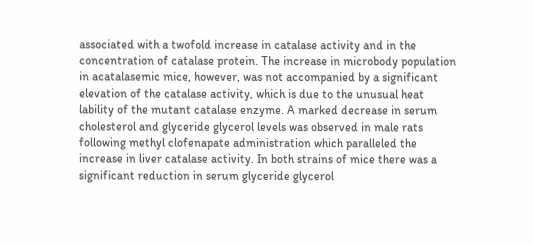associated with a twofold increase in catalase activity and in the concentration of catalase protein. The increase in microbody population in acatalasemic mice, however, was not accompanied by a significant elevation of the catalase activity, which is due to the unusual heat lability of the mutant catalase enzyme. A marked decrease in serum cholesterol and glyceride glycerol levels was observed in male rats following methyl clofenapate administration which paralleled the increase in liver catalase activity. In both strains of mice there was a significant reduction in serum glyceride glycerol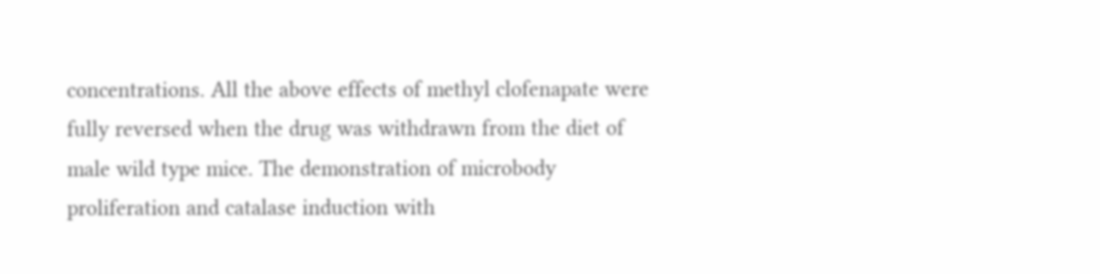concentrations. All the above effects of methyl clofenapate were fully reversed when the drug was withdrawn from the diet of male wild type mice. The demonstration of microbody proliferation and catalase induction with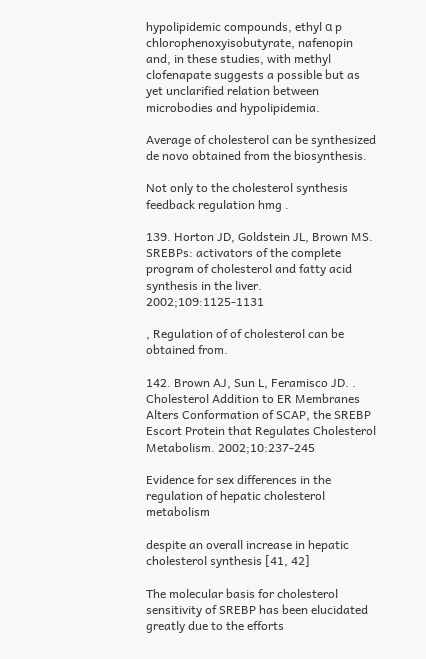hypolipidemic compounds, ethyl α p chlorophenoxyisobutyrate, nafenopin and, in these studies, with methyl clofenapate suggests a possible but as yet unclarified relation between microbodies and hypolipidemia.

Average of cholesterol can be synthesized de novo obtained from the biosynthesis.

Not only to the cholesterol synthesis feedback regulation hmg .

139. Horton JD, Goldstein JL, Brown MS. SREBPs: activators of the complete program of cholesterol and fatty acid synthesis in the liver. 2002;109:1125-1131

, Regulation of of cholesterol can be obtained from.

142. Brown AJ, Sun L, Feramisco JD. . Cholesterol Addition to ER Membranes Alters Conformation of SCAP, the SREBP Escort Protein that Regulates Cholesterol Metabolism. 2002;10:237-245

Evidence for sex differences in the regulation of hepatic cholesterol metabolism

despite an overall increase in hepatic cholesterol synthesis [41, 42]

The molecular basis for cholesterol sensitivity of SREBP has been elucidated greatly due to the efforts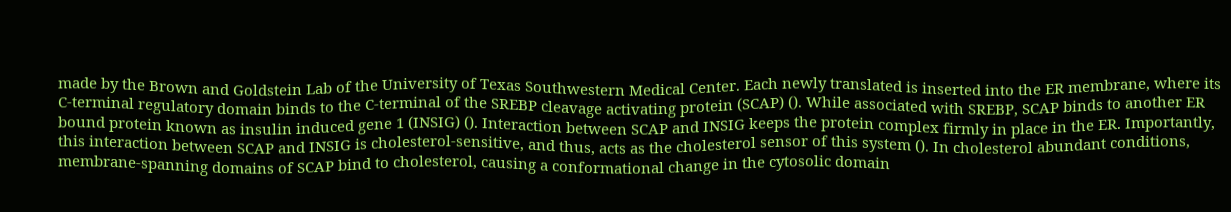made by the Brown and Goldstein Lab of the University of Texas Southwestern Medical Center. Each newly translated is inserted into the ER membrane, where its C-terminal regulatory domain binds to the C-terminal of the SREBP cleavage activating protein (SCAP) (). While associated with SREBP, SCAP binds to another ER bound protein known as insulin induced gene 1 (INSIG) (). Interaction between SCAP and INSIG keeps the protein complex firmly in place in the ER. Importantly, this interaction between SCAP and INSIG is cholesterol-sensitive, and thus, acts as the cholesterol sensor of this system (). In cholesterol abundant conditions, membrane-spanning domains of SCAP bind to cholesterol, causing a conformational change in the cytosolic domain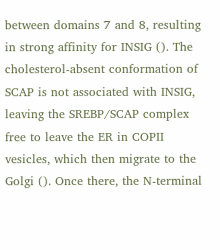between domains 7 and 8, resulting in strong affinity for INSIG (). The cholesterol-absent conformation of SCAP is not associated with INSIG, leaving the SREBP/SCAP complex free to leave the ER in COPII vesicles, which then migrate to the Golgi (). Once there, the N-terminal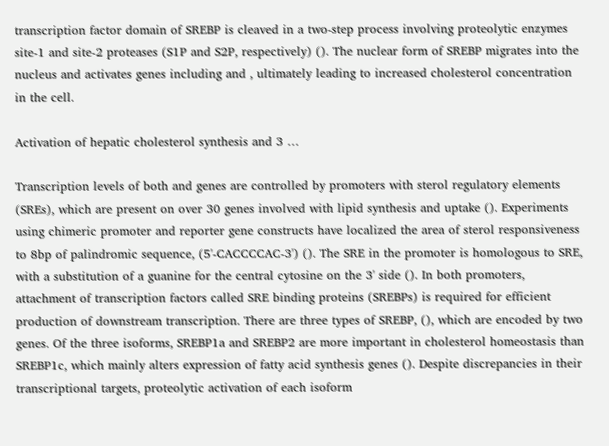transcription factor domain of SREBP is cleaved in a two-step process involving proteolytic enzymes site-1 and site-2 proteases (S1P and S2P, respectively) (). The nuclear form of SREBP migrates into the nucleus and activates genes including and , ultimately leading to increased cholesterol concentration in the cell.

Activation of hepatic cholesterol synthesis and 3 …

Transcription levels of both and genes are controlled by promoters with sterol regulatory elements (SREs), which are present on over 30 genes involved with lipid synthesis and uptake (). Experiments using chimeric promoter and reporter gene constructs have localized the area of sterol responsiveness to 8bp of palindromic sequence, (5'-CACCCCAC-3') (). The SRE in the promoter is homologous to SRE, with a substitution of a guanine for the central cytosine on the 3' side (). In both promoters, attachment of transcription factors called SRE binding proteins (SREBPs) is required for efficient production of downstream transcription. There are three types of SREBP, (), which are encoded by two genes. Of the three isoforms, SREBP1a and SREBP2 are more important in cholesterol homeostasis than SREBP1c, which mainly alters expression of fatty acid synthesis genes (). Despite discrepancies in their transcriptional targets, proteolytic activation of each isoform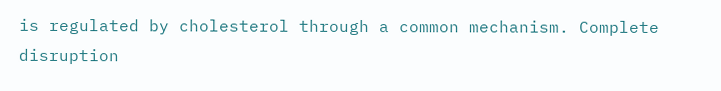is regulated by cholesterol through a common mechanism. Complete disruption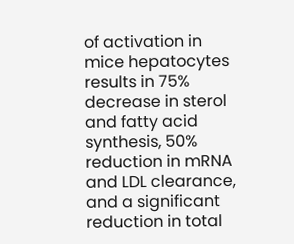of activation in mice hepatocytes results in 75% decrease in sterol and fatty acid synthesis, 50% reduction in mRNA and LDL clearance, and a significant reduction in total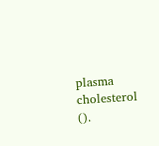plasma cholesterol ().